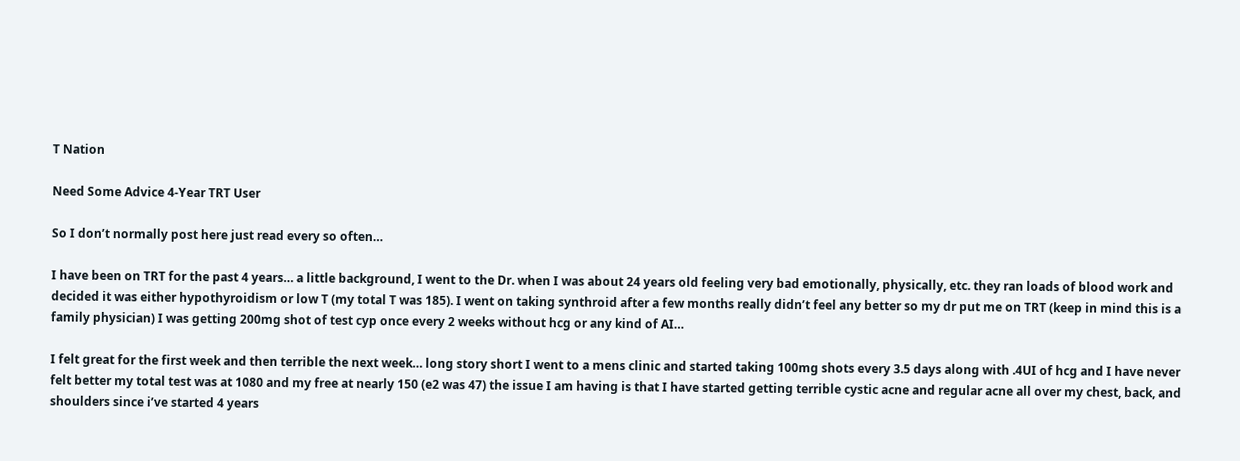T Nation

Need Some Advice 4-Year TRT User

So I don’t normally post here just read every so often…

I have been on TRT for the past 4 years… a little background, I went to the Dr. when I was about 24 years old feeling very bad emotionally, physically, etc. they ran loads of blood work and decided it was either hypothyroidism or low T (my total T was 185). I went on taking synthroid after a few months really didn’t feel any better so my dr put me on TRT (keep in mind this is a family physician) I was getting 200mg shot of test cyp once every 2 weeks without hcg or any kind of AI…

I felt great for the first week and then terrible the next week… long story short I went to a mens clinic and started taking 100mg shots every 3.5 days along with .4UI of hcg and I have never felt better my total test was at 1080 and my free at nearly 150 (e2 was 47) the issue I am having is that I have started getting terrible cystic acne and regular acne all over my chest, back, and shoulders since i’ve started 4 years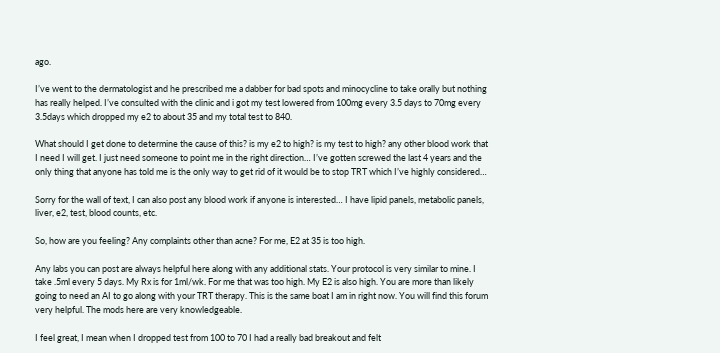ago.

I’ve went to the dermatologist and he prescribed me a dabber for bad spots and minocycline to take orally but nothing has really helped. I’ve consulted with the clinic and i got my test lowered from 100mg every 3.5 days to 70mg every 3.5days which dropped my e2 to about 35 and my total test to 840.

What should I get done to determine the cause of this? is my e2 to high? is my test to high? any other blood work that I need I will get. I just need someone to point me in the right direction… I’ve gotten screwed the last 4 years and the only thing that anyone has told me is the only way to get rid of it would be to stop TRT which I’ve highly considered…

Sorry for the wall of text, I can also post any blood work if anyone is interested… I have lipid panels, metabolic panels, liver, e2, test, blood counts, etc.

So, how are you feeling? Any complaints other than acne? For me, E2 at 35 is too high.

Any labs you can post are always helpful here along with any additional stats. Your protocol is very similar to mine. I take .5ml every 5 days. My Rx is for 1ml/wk. For me that was too high. My E2 is also high. You are more than likely going to need an AI to go along with your TRT therapy. This is the same boat I am in right now. You will find this forum very helpful. The mods here are very knowledgeable.

I feel great, I mean when I dropped test from 100 to 70 I had a really bad breakout and felt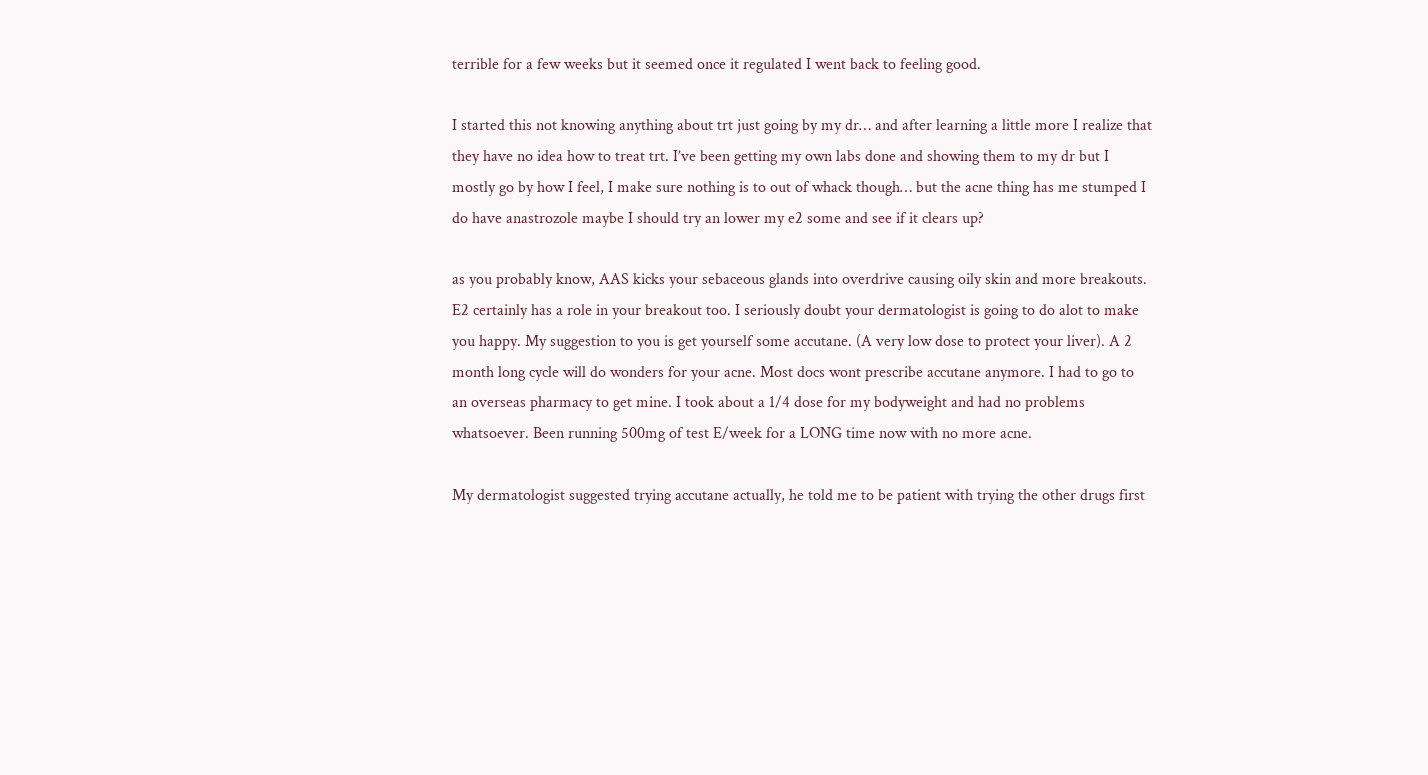terrible for a few weeks but it seemed once it regulated I went back to feeling good.

I started this not knowing anything about trt just going by my dr… and after learning a little more I realize that they have no idea how to treat trt. I’ve been getting my own labs done and showing them to my dr but I mostly go by how I feel, I make sure nothing is to out of whack though… but the acne thing has me stumped I do have anastrozole maybe I should try an lower my e2 some and see if it clears up?

as you probably know, AAS kicks your sebaceous glands into overdrive causing oily skin and more breakouts. E2 certainly has a role in your breakout too. I seriously doubt your dermatologist is going to do alot to make you happy. My suggestion to you is get yourself some accutane. (A very low dose to protect your liver). A 2 month long cycle will do wonders for your acne. Most docs wont prescribe accutane anymore. I had to go to an overseas pharmacy to get mine. I took about a 1/4 dose for my bodyweight and had no problems whatsoever. Been running 500mg of test E/week for a LONG time now with no more acne.

My dermatologist suggested trying accutane actually, he told me to be patient with trying the other drugs first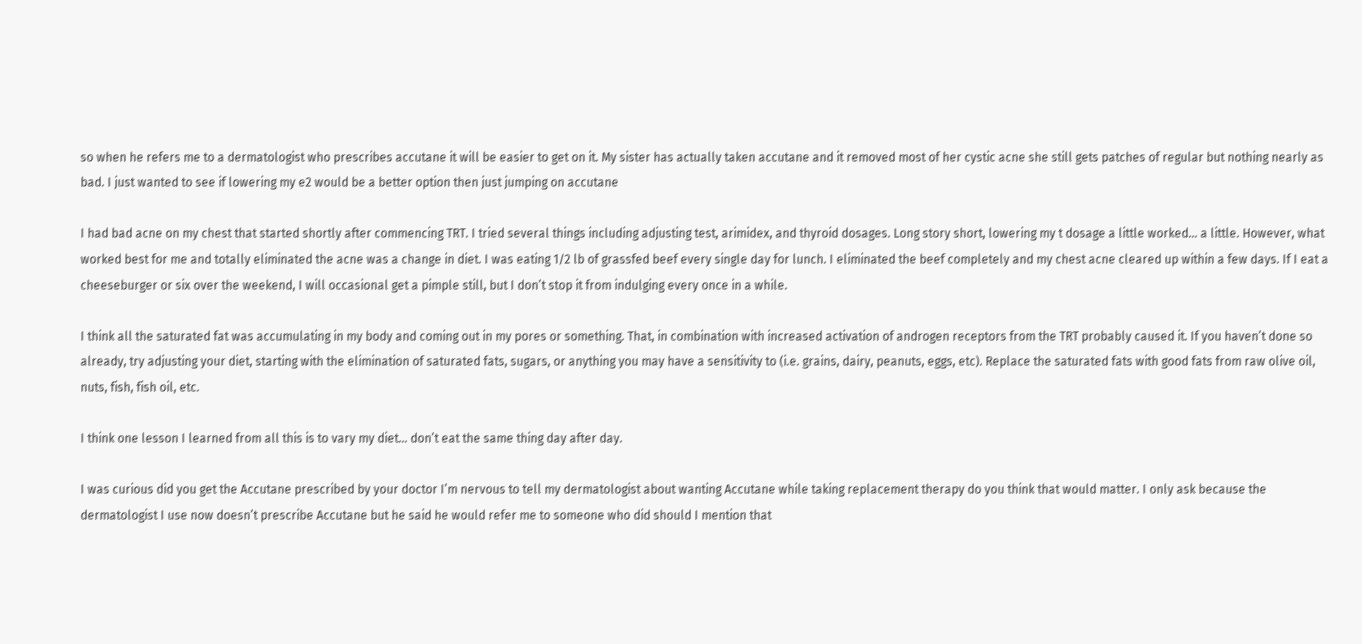so when he refers me to a dermatologist who prescribes accutane it will be easier to get on it. My sister has actually taken accutane and it removed most of her cystic acne she still gets patches of regular but nothing nearly as bad. I just wanted to see if lowering my e2 would be a better option then just jumping on accutane

I had bad acne on my chest that started shortly after commencing TRT. I tried several things including adjusting test, arimidex, and thyroid dosages. Long story short, lowering my t dosage a little worked… a little. However, what worked best for me and totally eliminated the acne was a change in diet. I was eating 1/2 lb of grassfed beef every single day for lunch. I eliminated the beef completely and my chest acne cleared up within a few days. If I eat a cheeseburger or six over the weekend, I will occasional get a pimple still, but I don’t stop it from indulging every once in a while.

I think all the saturated fat was accumulating in my body and coming out in my pores or something. That, in combination with increased activation of androgen receptors from the TRT probably caused it. If you haven’t done so already, try adjusting your diet, starting with the elimination of saturated fats, sugars, or anything you may have a sensitivity to (i.e. grains, dairy, peanuts, eggs, etc). Replace the saturated fats with good fats from raw olive oil, nuts, fish, fish oil, etc.

I think one lesson I learned from all this is to vary my diet… don’t eat the same thing day after day.

I was curious did you get the Accutane prescribed by your doctor I’m nervous to tell my dermatologist about wanting Accutane while taking replacement therapy do you think that would matter. I only ask because the dermatologist I use now doesn’t prescribe Accutane but he said he would refer me to someone who did should I mention that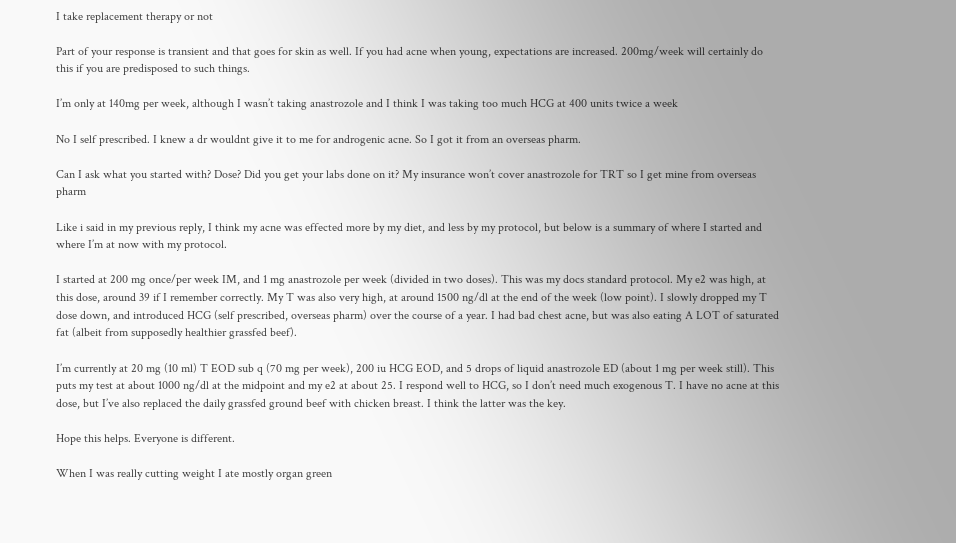I take replacement therapy or not

Part of your response is transient and that goes for skin as well. If you had acne when young, expectations are increased. 200mg/week will certainly do this if you are predisposed to such things.

I’m only at 140mg per week, although I wasn’t taking anastrozole and I think I was taking too much HCG at 400 units twice a week

No I self prescribed. I knew a dr wouldnt give it to me for androgenic acne. So I got it from an overseas pharm.

Can I ask what you started with? Dose? Did you get your labs done on it? My insurance won’t cover anastrozole for TRT so I get mine from overseas pharm

Like i said in my previous reply, I think my acne was effected more by my diet, and less by my protocol, but below is a summary of where I started and where I’m at now with my protocol.

I started at 200 mg once/per week IM, and 1 mg anastrozole per week (divided in two doses). This was my docs standard protocol. My e2 was high, at this dose, around 39 if I remember correctly. My T was also very high, at around 1500 ng/dl at the end of the week (low point). I slowly dropped my T dose down, and introduced HCG (self prescribed, overseas pharm) over the course of a year. I had bad chest acne, but was also eating A LOT of saturated fat (albeit from supposedly healthier grassfed beef).

I’m currently at 20 mg (10 ml) T EOD sub q (70 mg per week), 200 iu HCG EOD, and 5 drops of liquid anastrozole ED (about 1 mg per week still). This puts my test at about 1000 ng/dl at the midpoint and my e2 at about 25. I respond well to HCG, so I don’t need much exogenous T. I have no acne at this dose, but I’ve also replaced the daily grassfed ground beef with chicken breast. I think the latter was the key.

Hope this helps. Everyone is different.

When I was really cutting weight I ate mostly organ green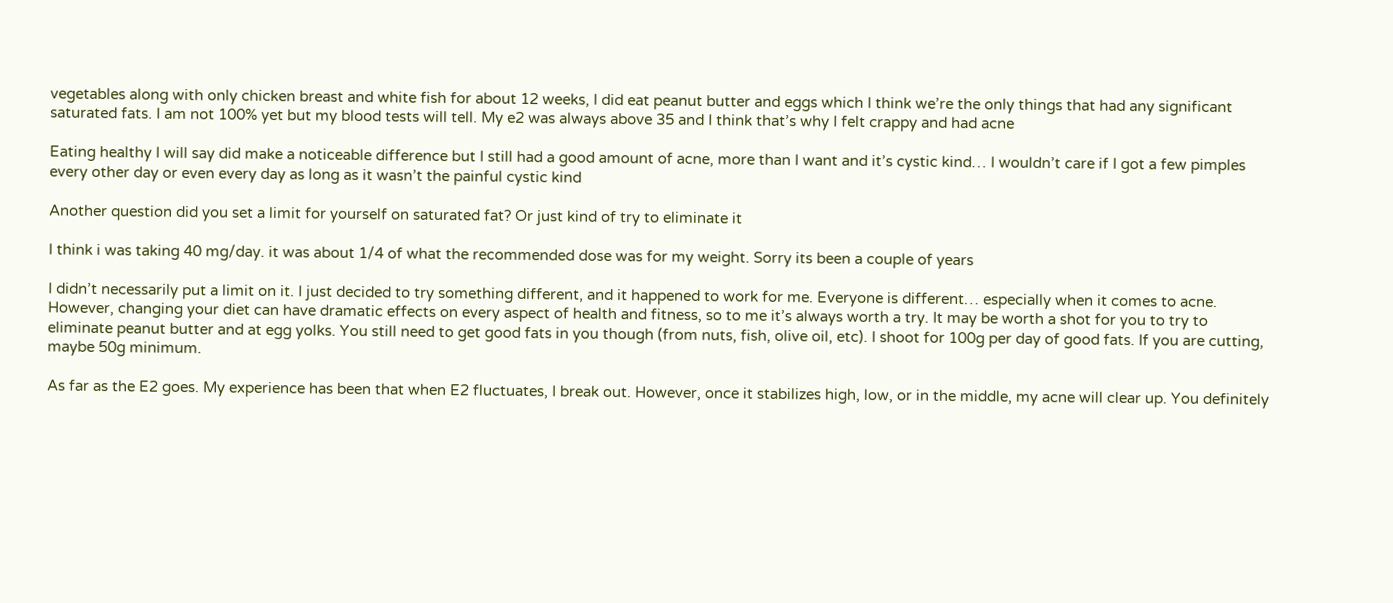vegetables along with only chicken breast and white fish for about 12 weeks, I did eat peanut butter and eggs which I think we’re the only things that had any significant saturated fats. I am not 100% yet but my blood tests will tell. My e2 was always above 35 and I think that’s why I felt crappy and had acne

Eating healthy I will say did make a noticeable difference but I still had a good amount of acne, more than I want and it’s cystic kind… I wouldn’t care if I got a few pimples every other day or even every day as long as it wasn’t the painful cystic kind

Another question did you set a limit for yourself on saturated fat? Or just kind of try to eliminate it

I think i was taking 40 mg/day. it was about 1/4 of what the recommended dose was for my weight. Sorry its been a couple of years

I didn’t necessarily put a limit on it. I just decided to try something different, and it happened to work for me. Everyone is different… especially when it comes to acne. However, changing your diet can have dramatic effects on every aspect of health and fitness, so to me it’s always worth a try. It may be worth a shot for you to try to eliminate peanut butter and at egg yolks. You still need to get good fats in you though (from nuts, fish, olive oil, etc). I shoot for 100g per day of good fats. If you are cutting, maybe 50g minimum.

As far as the E2 goes. My experience has been that when E2 fluctuates, I break out. However, once it stabilizes high, low, or in the middle, my acne will clear up. You definitely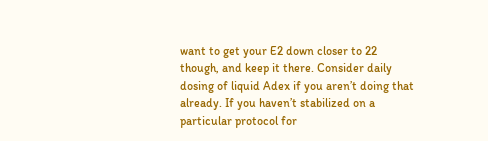want to get your E2 down closer to 22 though, and keep it there. Consider daily dosing of liquid Adex if you aren’t doing that already. If you haven’t stabilized on a particular protocol for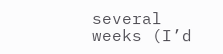several weeks (I’d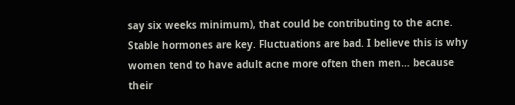say six weeks minimum), that could be contributing to the acne. Stable hormones are key. Fluctuations are bad. I believe this is why women tend to have adult acne more often then men… because their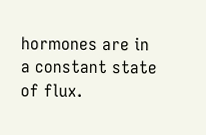hormones are in a constant state of flux.